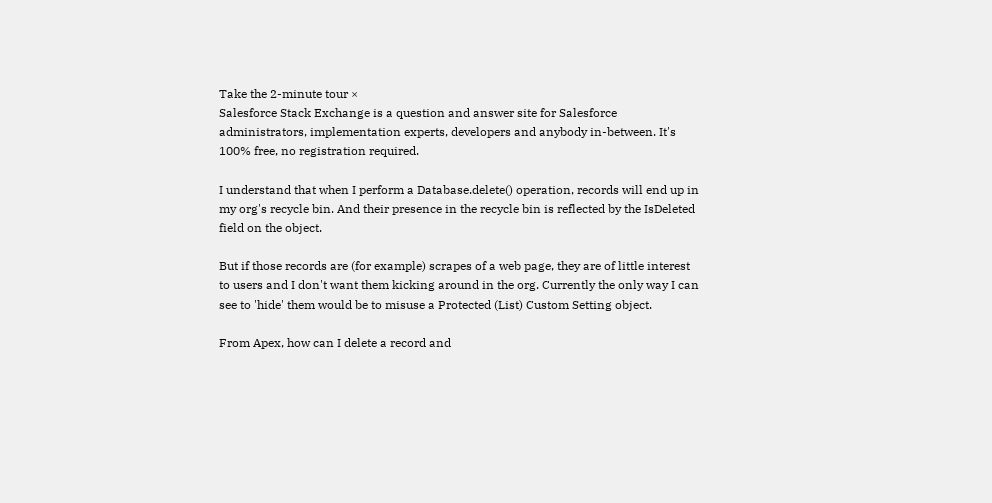Take the 2-minute tour ×
Salesforce Stack Exchange is a question and answer site for Salesforce administrators, implementation experts, developers and anybody in-between. It's 100% free, no registration required.

I understand that when I perform a Database.delete() operation, records will end up in my org's recycle bin. And their presence in the recycle bin is reflected by the IsDeleted field on the object.

But if those records are (for example) scrapes of a web page, they are of little interest to users and I don't want them kicking around in the org. Currently the only way I can see to 'hide' them would be to misuse a Protected (List) Custom Setting object.

From Apex, how can I delete a record and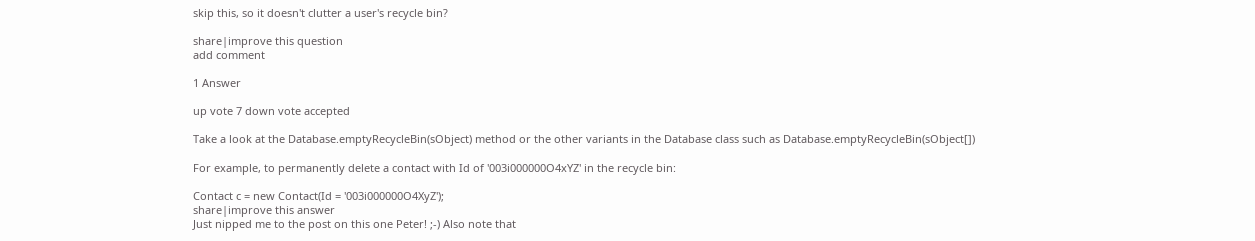skip this, so it doesn't clutter a user's recycle bin?

share|improve this question
add comment

1 Answer

up vote 7 down vote accepted

Take a look at the Database.emptyRecycleBin(sObject) method or the other variants in the Database class such as Database.emptyRecycleBin(sObject[])

For example, to permanently delete a contact with Id of '003i000000O4xYZ' in the recycle bin:

Contact c = new Contact(Id = '003i000000O4XyZ');
share|improve this answer
Just nipped me to the post on this one Peter! ;-) Also note that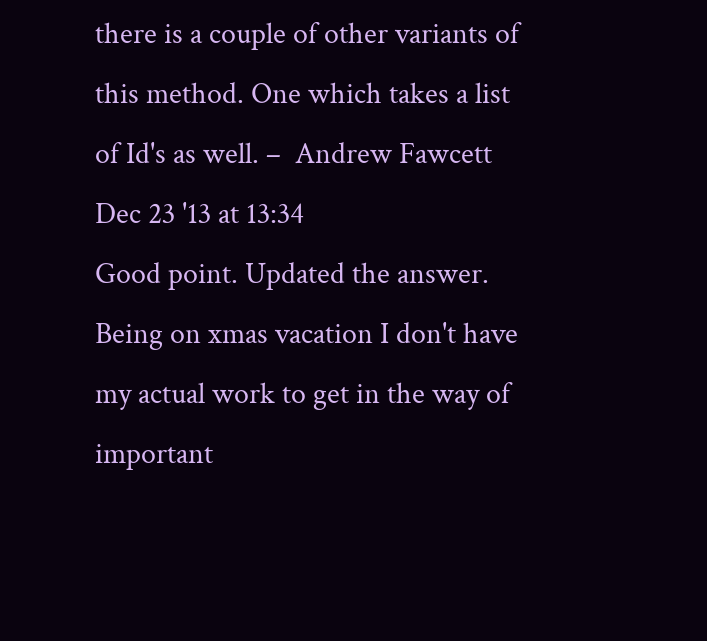there is a couple of other variants of this method. One which takes a list of Id's as well. –  Andrew Fawcett Dec 23 '13 at 13:34
Good point. Updated the answer. Being on xmas vacation I don't have my actual work to get in the way of important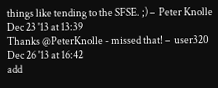things like tending to the SFSE. ;) –  Peter Knolle Dec 23 '13 at 13:39
Thanks @PeterKnolle - missed that! –  user320 Dec 26 '13 at 16:42
add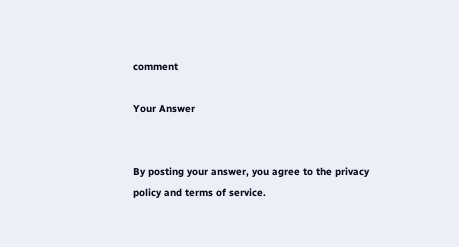comment

Your Answer


By posting your answer, you agree to the privacy policy and terms of service.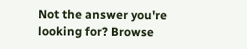Not the answer you're looking for? Browse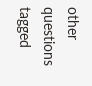other questions tagged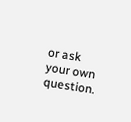or ask your own question.